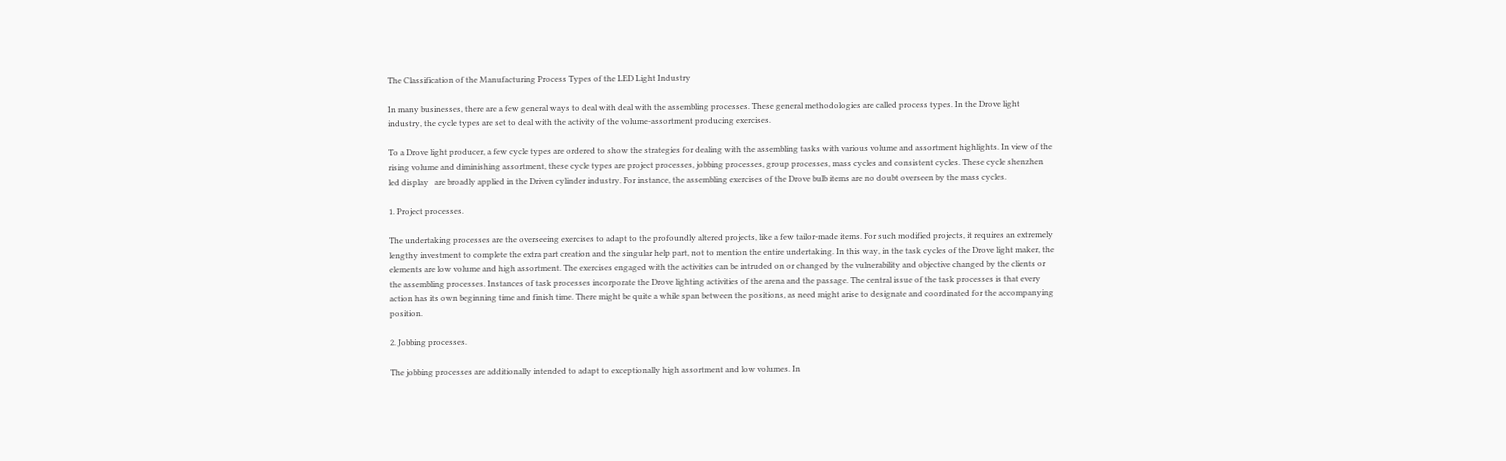The Classification of the Manufacturing Process Types of the LED Light Industry

In many businesses, there are a few general ways to deal with deal with the assembling processes. These general methodologies are called process types. In the Drove light industry, the cycle types are set to deal with the activity of the volume-assortment producing exercises.

To a Drove light producer, a few cycle types are ordered to show the strategies for dealing with the assembling tasks with various volume and assortment highlights. In view of the rising volume and diminishing assortment, these cycle types are project processes, jobbing processes, group processes, mass cycles and consistent cycles. These cycle shenzhen led display   are broadly applied in the Driven cylinder industry. For instance, the assembling exercises of the Drove bulb items are no doubt overseen by the mass cycles.

1. Project processes.

The undertaking processes are the overseeing exercises to adapt to the profoundly altered projects, like a few tailor-made items. For such modified projects, it requires an extremely lengthy investment to complete the extra part creation and the singular help part, not to mention the entire undertaking. In this way, in the task cycles of the Drove light maker, the elements are low volume and high assortment. The exercises engaged with the activities can be intruded on or changed by the vulnerability and objective changed by the clients or the assembling processes. Instances of task processes incorporate the Drove lighting activities of the arena and the passage. The central issue of the task processes is that every action has its own beginning time and finish time. There might be quite a while span between the positions, as need might arise to designate and coordinated for the accompanying position.

2. Jobbing processes.

The jobbing processes are additionally intended to adapt to exceptionally high assortment and low volumes. In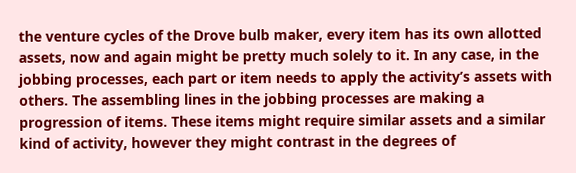the venture cycles of the Drove bulb maker, every item has its own allotted assets, now and again might be pretty much solely to it. In any case, in the jobbing processes, each part or item needs to apply the activity’s assets with others. The assembling lines in the jobbing processes are making a progression of items. These items might require similar assets and a similar kind of activity, however they might contrast in the degrees of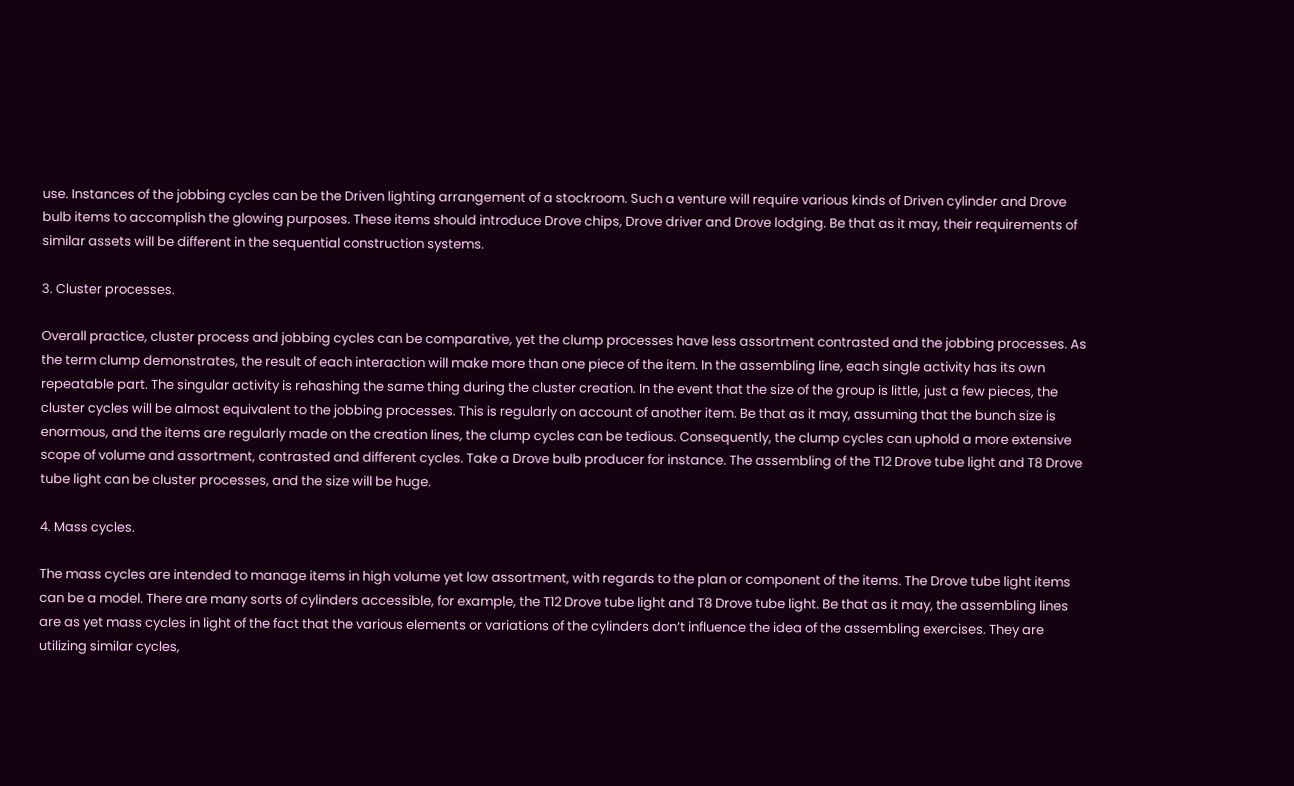use. Instances of the jobbing cycles can be the Driven lighting arrangement of a stockroom. Such a venture will require various kinds of Driven cylinder and Drove bulb items to accomplish the glowing purposes. These items should introduce Drove chips, Drove driver and Drove lodging. Be that as it may, their requirements of similar assets will be different in the sequential construction systems.

3. Cluster processes.

Overall practice, cluster process and jobbing cycles can be comparative, yet the clump processes have less assortment contrasted and the jobbing processes. As the term clump demonstrates, the result of each interaction will make more than one piece of the item. In the assembling line, each single activity has its own repeatable part. The singular activity is rehashing the same thing during the cluster creation. In the event that the size of the group is little, just a few pieces, the cluster cycles will be almost equivalent to the jobbing processes. This is regularly on account of another item. Be that as it may, assuming that the bunch size is enormous, and the items are regularly made on the creation lines, the clump cycles can be tedious. Consequently, the clump cycles can uphold a more extensive scope of volume and assortment, contrasted and different cycles. Take a Drove bulb producer for instance. The assembling of the T12 Drove tube light and T8 Drove tube light can be cluster processes, and the size will be huge.

4. Mass cycles.

The mass cycles are intended to manage items in high volume yet low assortment, with regards to the plan or component of the items. The Drove tube light items can be a model. There are many sorts of cylinders accessible, for example, the T12 Drove tube light and T8 Drove tube light. Be that as it may, the assembling lines are as yet mass cycles in light of the fact that the various elements or variations of the cylinders don’t influence the idea of the assembling exercises. They are utilizing similar cycles,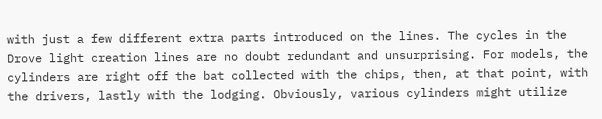with just a few different extra parts introduced on the lines. The cycles in the Drove light creation lines are no doubt redundant and unsurprising. For models, the cylinders are right off the bat collected with the chips, then, at that point, with the drivers, lastly with the lodging. Obviously, various cylinders might utilize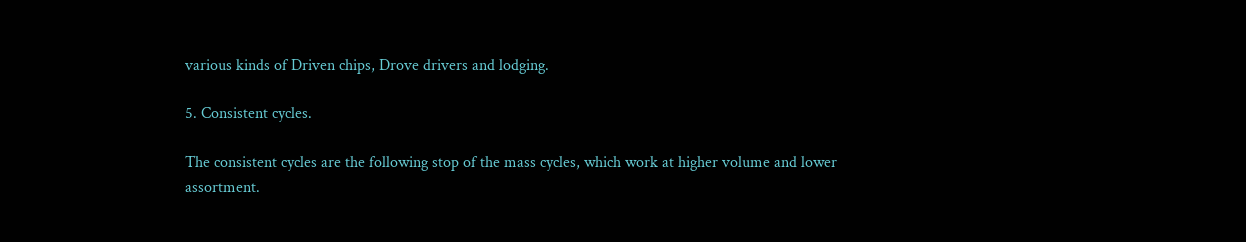various kinds of Driven chips, Drove drivers and lodging.

5. Consistent cycles.

The consistent cycles are the following stop of the mass cycles, which work at higher volume and lower assortment.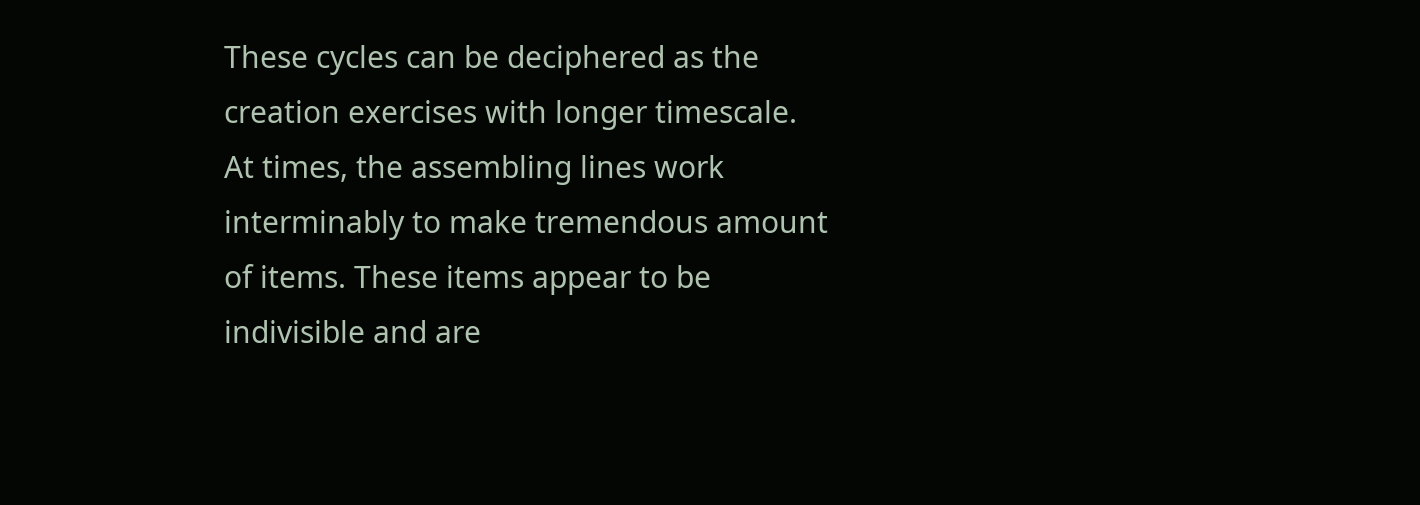These cycles can be deciphered as the creation exercises with longer timescale. At times, the assembling lines work interminably to make tremendous amount of items. These items appear to be indivisible and are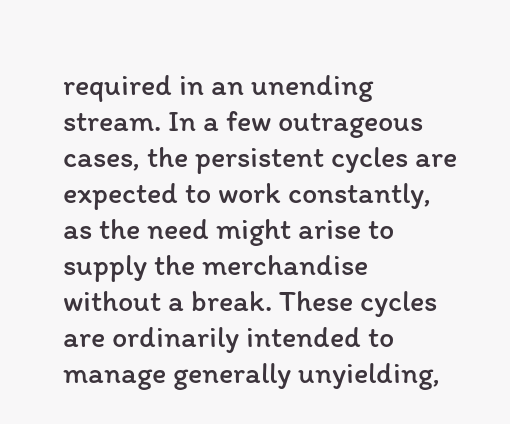required in an unending stream. In a few outrageous cases, the persistent cycles are expected to work constantly, as the need might arise to supply the merchandise without a break. These cycles are ordinarily intended to manage generally unyielding,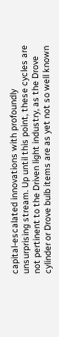capital-escalated innovations with profoundly unsurprising stream. Up until this point, these cycles are not pertinent to the Driven light industry, as the Drove cylinder or Drove bulb items are as yet not so well known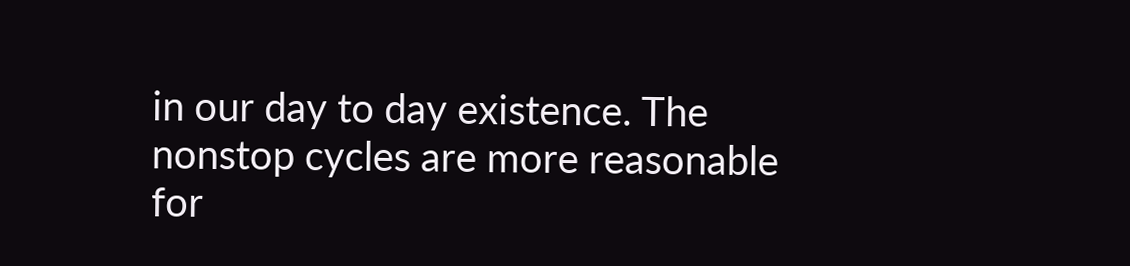in our day to day existence. The nonstop cycles are more reasonable for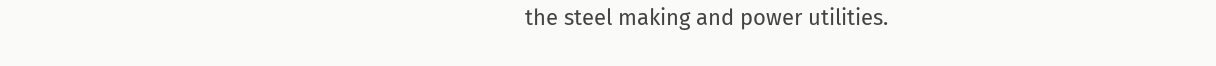the steel making and power utilities.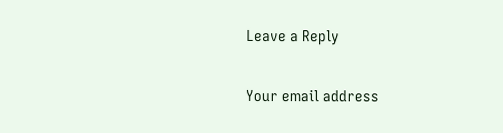Leave a Reply

Your email address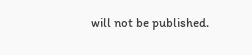will not be published.